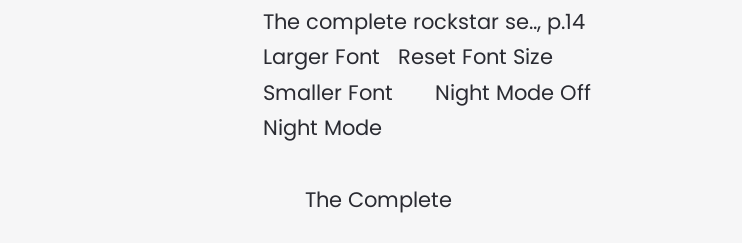The complete rockstar se.., p.14
Larger Font   Reset Font Size   Smaller Font       Night Mode Off   Night Mode

       The Complete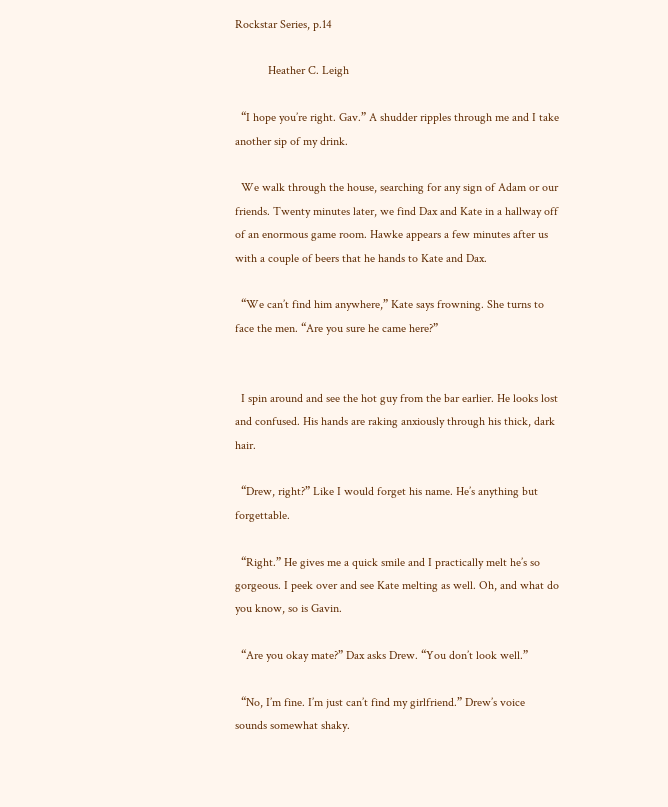Rockstar Series, p.14

           Heather C. Leigh

  “I hope you’re right. Gav.” A shudder ripples through me and I take another sip of my drink.

  We walk through the house, searching for any sign of Adam or our friends. Twenty minutes later, we find Dax and Kate in a hallway off of an enormous game room. Hawke appears a few minutes after us with a couple of beers that he hands to Kate and Dax.

  “We can’t find him anywhere,” Kate says frowning. She turns to face the men. “Are you sure he came here?”


  I spin around and see the hot guy from the bar earlier. He looks lost and confused. His hands are raking anxiously through his thick, dark hair.

  “Drew, right?” Like I would forget his name. He’s anything but forgettable.

  “Right.” He gives me a quick smile and I practically melt he’s so gorgeous. I peek over and see Kate melting as well. Oh, and what do you know, so is Gavin.

  “Are you okay mate?” Dax asks Drew. “You don’t look well.”

  “No, I’m fine. I’m just can’t find my girlfriend.” Drew’s voice sounds somewhat shaky.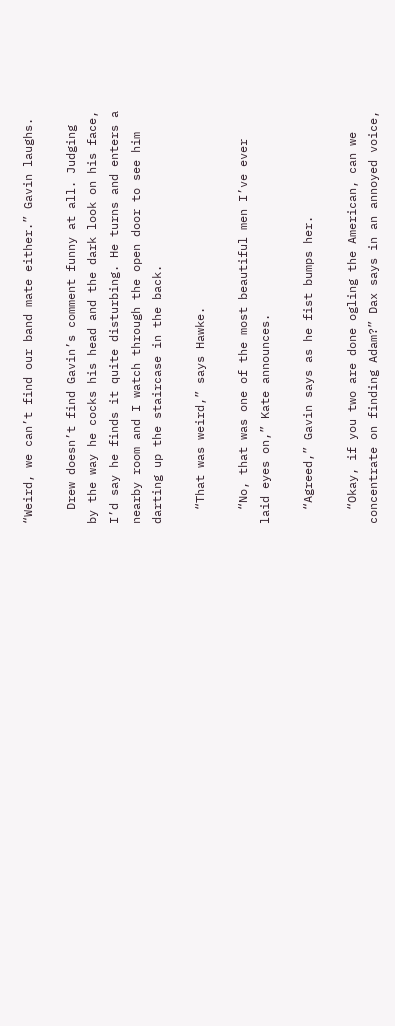“Weird, we can’t find our band mate either.” Gavin laughs.

  Drew doesn’t find Gavin’s comment funny at all. Judging by the way he cocks his head and the dark look on his face, I’d say he finds it quite disturbing. He turns and enters a nearby room and I watch through the open door to see him darting up the staircase in the back.

  “That was weird,” says Hawke.

  “No, that was one of the most beautiful men I’ve ever laid eyes on,” Kate announces.

  “Agreed,” Gavin says as he fist bumps her.

  “Okay, if you two are done ogling the American, can we concentrate on finding Adam?” Dax says in an annoyed voice,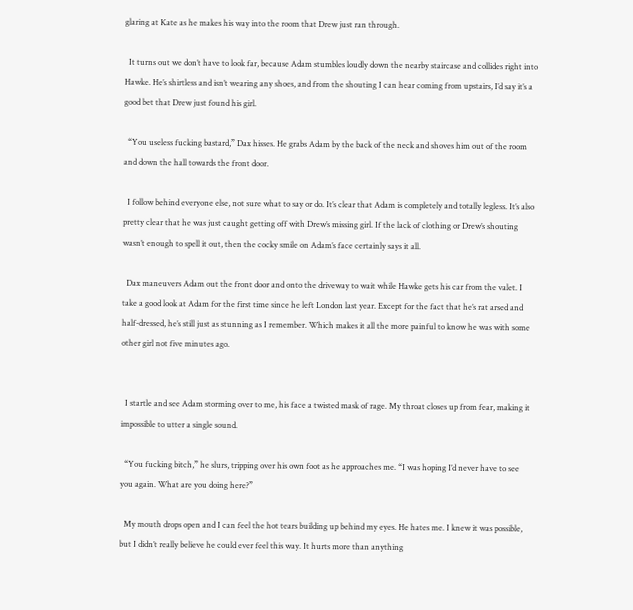glaring at Kate as he makes his way into the room that Drew just ran through.

  It turns out we don’t have to look far, because Adam stumbles loudly down the nearby staircase and collides right into Hawke. He’s shirtless and isn’t wearing any shoes, and from the shouting I can hear coming from upstairs, I’d say it’s a good bet that Drew just found his girl.

  “You useless fucking bastard,” Dax hisses. He grabs Adam by the back of the neck and shoves him out of the room and down the hall towards the front door.

  I follow behind everyone else, not sure what to say or do. It’s clear that Adam is completely and totally legless. It’s also pretty clear that he was just caught getting off with Drew’s missing girl. If the lack of clothing or Drew’s shouting wasn’t enough to spell it out, then the cocky smile on Adam’s face certainly says it all.

  Dax maneuvers Adam out the front door and onto the driveway to wait while Hawke gets his car from the valet. I take a good look at Adam for the first time since he left London last year. Except for the fact that he’s rat arsed and half-dressed, he’s still just as stunning as I remember. Which makes it all the more painful to know he was with some other girl not five minutes ago.


  I startle and see Adam storming over to me, his face a twisted mask of rage. My throat closes up from fear, making it impossible to utter a single sound.

  “You fucking bitch,” he slurs, tripping over his own foot as he approaches me. “I was hoping I’d never have to see you again. What are you doing here?”

  My mouth drops open and I can feel the hot tears building up behind my eyes. He hates me. I knew it was possible, but I didn’t really believe he could ever feel this way. It hurts more than anything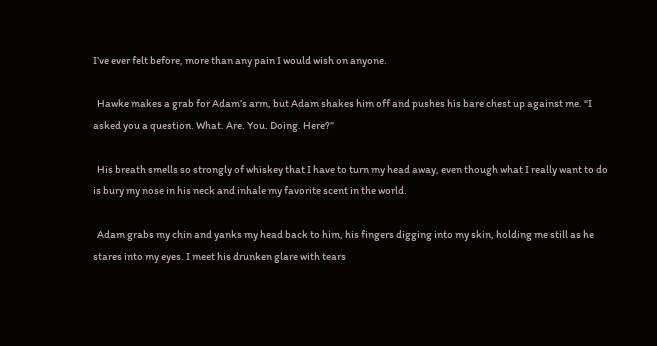I’ve ever felt before, more than any pain I would wish on anyone.

  Hawke makes a grab for Adam’s arm, but Adam shakes him off and pushes his bare chest up against me. “I asked you a question. What. Are. You. Doing. Here?”

  His breath smells so strongly of whiskey that I have to turn my head away, even though what I really want to do is bury my nose in his neck and inhale my favorite scent in the world.

  Adam grabs my chin and yanks my head back to him, his fingers digging into my skin, holding me still as he stares into my eyes. I meet his drunken glare with tears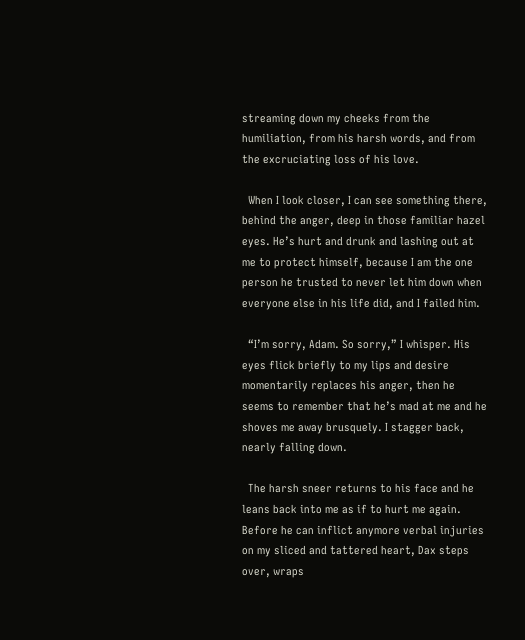streaming down my cheeks from the humiliation, from his harsh words, and from the excruciating loss of his love.

  When I look closer, I can see something there, behind the anger, deep in those familiar hazel eyes. He’s hurt and drunk and lashing out at me to protect himself, because I am the one person he trusted to never let him down when everyone else in his life did, and I failed him.

  “I’m sorry, Adam. So sorry,” I whisper. His eyes flick briefly to my lips and desire momentarily replaces his anger, then he seems to remember that he’s mad at me and he shoves me away brusquely. I stagger back, nearly falling down.

  The harsh sneer returns to his face and he leans back into me as if to hurt me again. Before he can inflict anymore verbal injuries on my sliced and tattered heart, Dax steps over, wraps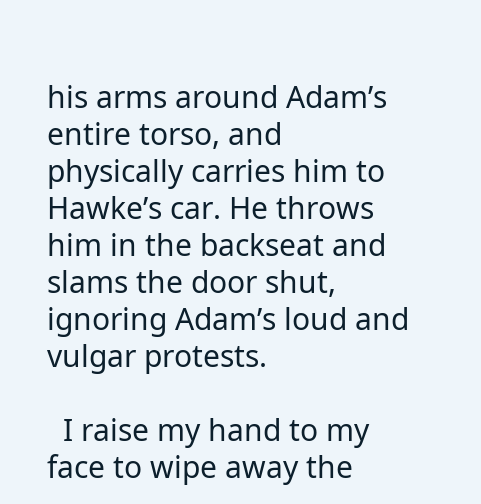his arms around Adam’s entire torso, and physically carries him to Hawke’s car. He throws him in the backseat and slams the door shut, ignoring Adam’s loud and vulgar protests.

  I raise my hand to my face to wipe away the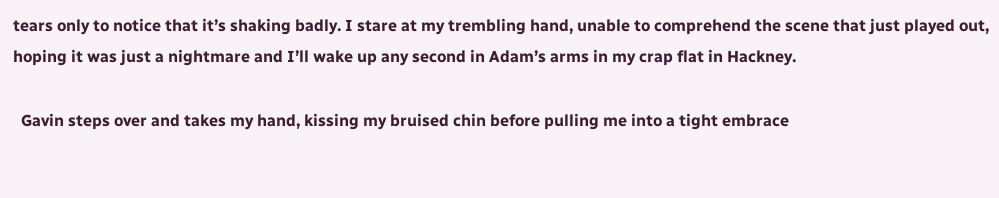tears only to notice that it’s shaking badly. I stare at my trembling hand, unable to comprehend the scene that just played out, hoping it was just a nightmare and I’ll wake up any second in Adam’s arms in my crap flat in Hackney.

  Gavin steps over and takes my hand, kissing my bruised chin before pulling me into a tight embrace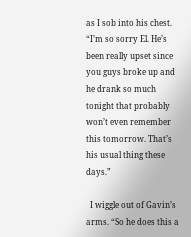as I sob into his chest. “I’m so sorry El. He’s been really upset since you guys broke up and he drank so much tonight that probably won’t even remember this tomorrow. That’s his usual thing these days.”

  I wiggle out of Gavin’s arms. “So he does this a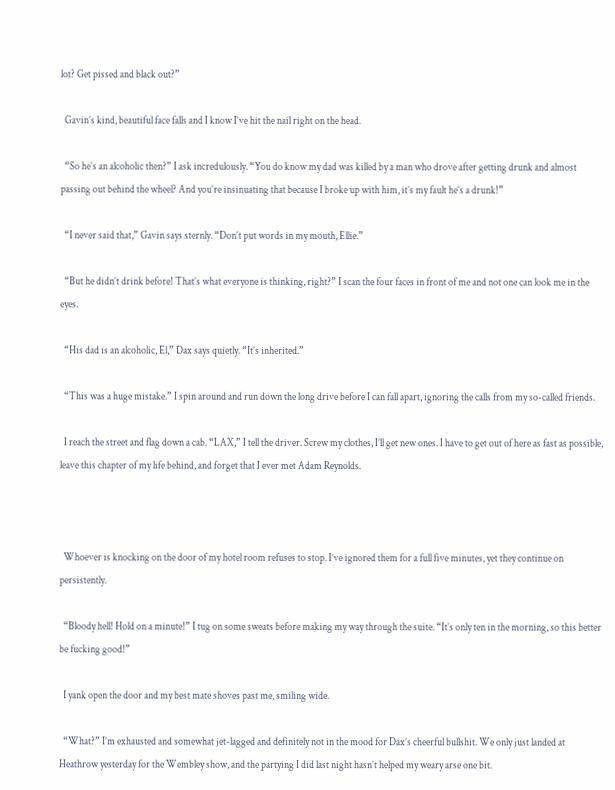lot? Get pissed and black out?”

  Gavin’s kind, beautiful face falls and I know I’ve hit the nail right on the head.

  “So he’s an alcoholic then?” I ask incredulously. “You do know my dad was killed by a man who drove after getting drunk and almost passing out behind the wheel? And you’re insinuating that because I broke up with him, it’s my fault he’s a drunk!”

  “I never said that,” Gavin says sternly. “Don’t put words in my mouth, Ellie.”

  “But he didn’t drink before! That’s what everyone is thinking, right?” I scan the four faces in front of me and not one can look me in the eyes.

  “His dad is an alcoholic, El,” Dax says quietly. “It’s inherited.”

  “This was a huge mistake.” I spin around and run down the long drive before I can fall apart, ignoring the calls from my so-called friends.

  I reach the street and flag down a cab. “LAX,” I tell the driver. Screw my clothes, I’ll get new ones. I have to get out of here as fast as possible, leave this chapter of my life behind, and forget that I ever met Adam Reynolds.



  Whoever is knocking on the door of my hotel room refuses to stop. I’ve ignored them for a full five minutes, yet they continue on persistently.

  “Bloody hell! Hold on a minute!” I tug on some sweats before making my way through the suite. “It’s only ten in the morning, so this better be fucking good!”

  I yank open the door and my best mate shoves past me, smiling wide.

  “What?” I’m exhausted and somewhat jet-lagged and definitely not in the mood for Dax’s cheerful bullshit. We only just landed at Heathrow yesterday for the Wembley show, and the partying I did last night hasn’t helped my weary arse one bit.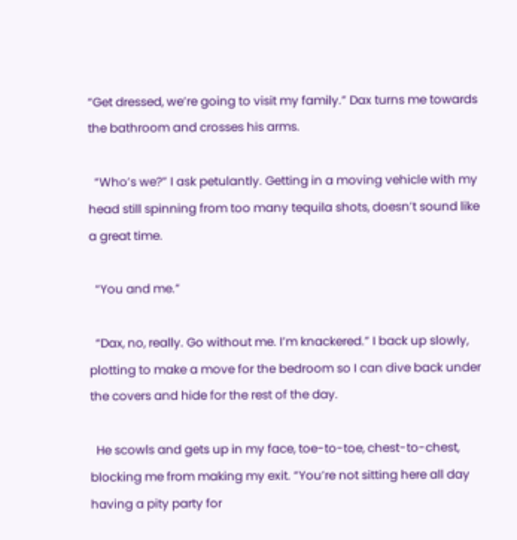“Get dressed, we’re going to visit my family.” Dax turns me towards the bathroom and crosses his arms.

  “Who’s we?” I ask petulantly. Getting in a moving vehicle with my head still spinning from too many tequila shots, doesn’t sound like a great time.

  “You and me.”

  “Dax, no, really. Go without me. I’m knackered.” I back up slowly, plotting to make a move for the bedroom so I can dive back under the covers and hide for the rest of the day.

  He scowls and gets up in my face, toe-to-toe, chest-to-chest, blocking me from making my exit. “You’re not sitting here all day having a pity party for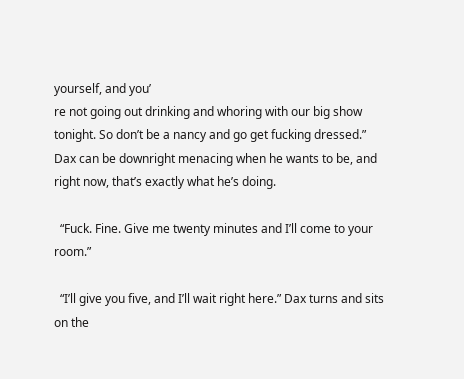yourself, and you’
re not going out drinking and whoring with our big show tonight. So don’t be a nancy and go get fucking dressed.” Dax can be downright menacing when he wants to be, and right now, that’s exactly what he’s doing.

  “Fuck. Fine. Give me twenty minutes and I’ll come to your room.”

  “I’ll give you five, and I’ll wait right here.” Dax turns and sits on the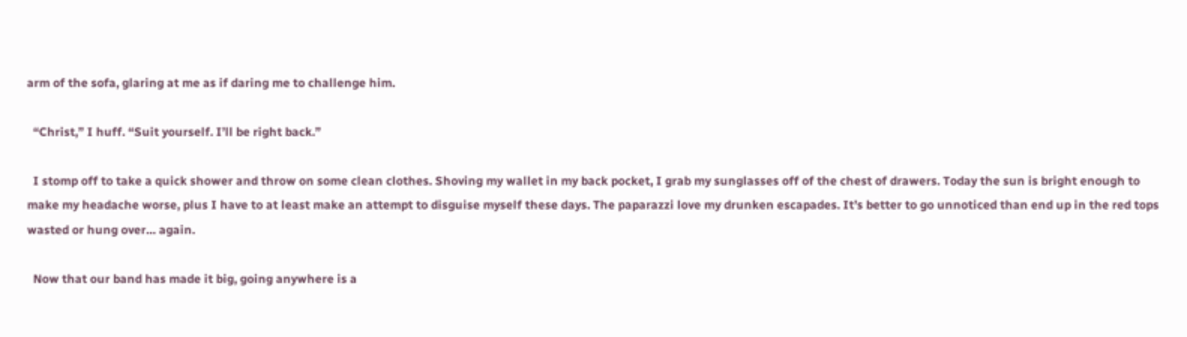arm of the sofa, glaring at me as if daring me to challenge him.

  “Christ,” I huff. “Suit yourself. I’ll be right back.”

  I stomp off to take a quick shower and throw on some clean clothes. Shoving my wallet in my back pocket, I grab my sunglasses off of the chest of drawers. Today the sun is bright enough to make my headache worse, plus I have to at least make an attempt to disguise myself these days. The paparazzi love my drunken escapades. It’s better to go unnoticed than end up in the red tops wasted or hung over… again.

  Now that our band has made it big, going anywhere is a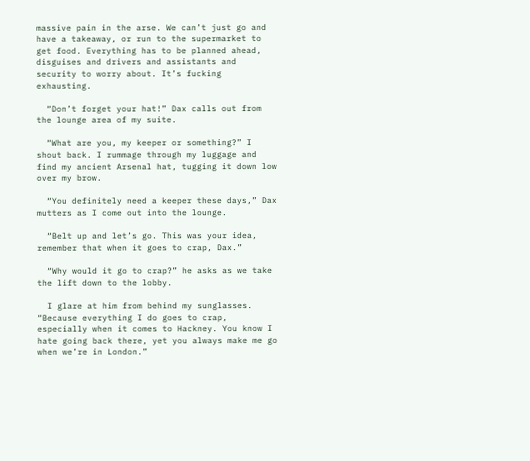massive pain in the arse. We can’t just go and have a takeaway, or run to the supermarket to get food. Everything has to be planned ahead, disguises and drivers and assistants and security to worry about. It’s fucking exhausting.

  “Don’t forget your hat!” Dax calls out from the lounge area of my suite.

  “What are you, my keeper or something?” I shout back. I rummage through my luggage and find my ancient Arsenal hat, tugging it down low over my brow.

  “You definitely need a keeper these days,” Dax mutters as I come out into the lounge.

  “Belt up and let’s go. This was your idea, remember that when it goes to crap, Dax.”

  “Why would it go to crap?” he asks as we take the lift down to the lobby.

  I glare at him from behind my sunglasses. “Because everything I do goes to crap, especially when it comes to Hackney. You know I hate going back there, yet you always make me go when we’re in London.”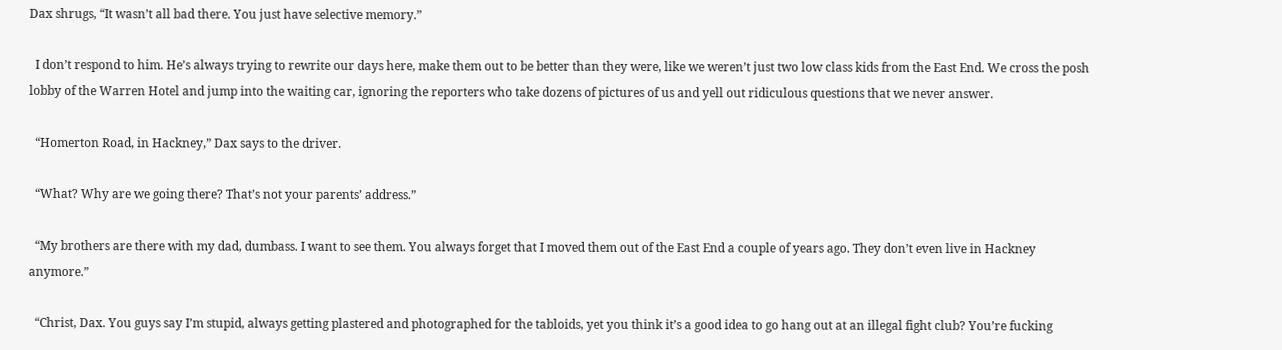Dax shrugs, “It wasn’t all bad there. You just have selective memory.”

  I don’t respond to him. He’s always trying to rewrite our days here, make them out to be better than they were, like we weren’t just two low class kids from the East End. We cross the posh lobby of the Warren Hotel and jump into the waiting car, ignoring the reporters who take dozens of pictures of us and yell out ridiculous questions that we never answer.

  “Homerton Road, in Hackney,” Dax says to the driver.

  “What? Why are we going there? That’s not your parents’ address.”

  “My brothers are there with my dad, dumbass. I want to see them. You always forget that I moved them out of the East End a couple of years ago. They don’t even live in Hackney anymore.”

  “Christ, Dax. You guys say I’m stupid, always getting plastered and photographed for the tabloids, yet you think it’s a good idea to go hang out at an illegal fight club? You’re fucking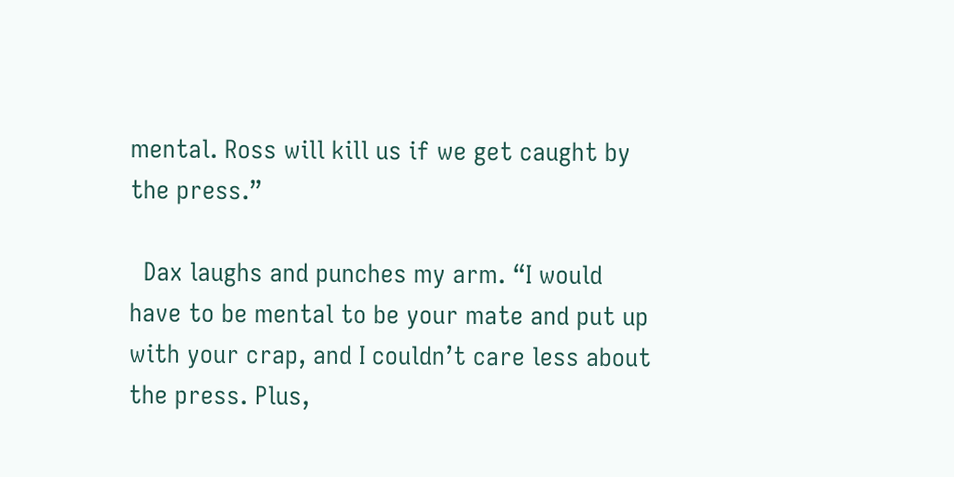mental. Ross will kill us if we get caught by the press.”

  Dax laughs and punches my arm. “I would have to be mental to be your mate and put up with your crap, and I couldn’t care less about the press. Plus,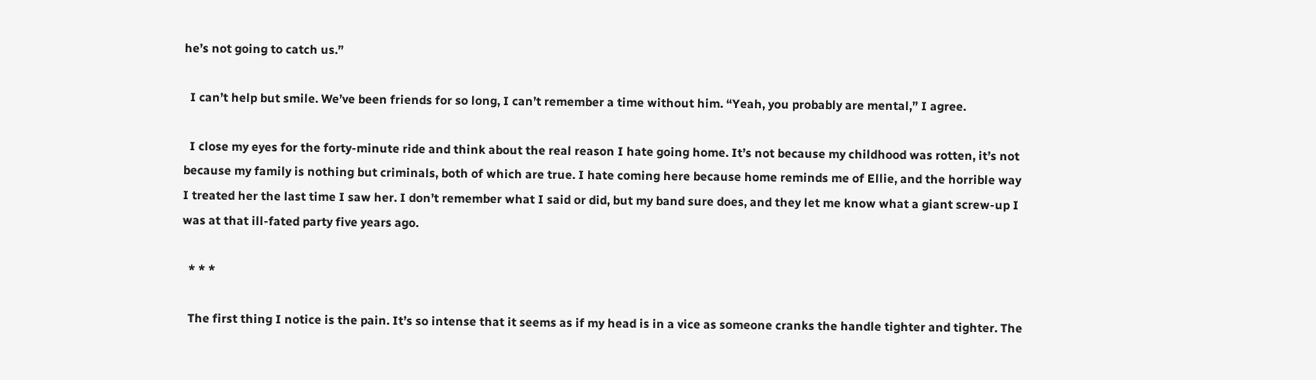he’s not going to catch us.”

  I can’t help but smile. We’ve been friends for so long, I can’t remember a time without him. “Yeah, you probably are mental,” I agree.

  I close my eyes for the forty-minute ride and think about the real reason I hate going home. It’s not because my childhood was rotten, it’s not because my family is nothing but criminals, both of which are true. I hate coming here because home reminds me of Ellie, and the horrible way I treated her the last time I saw her. I don’t remember what I said or did, but my band sure does, and they let me know what a giant screw-up I was at that ill-fated party five years ago.

  * * *

  The first thing I notice is the pain. It’s so intense that it seems as if my head is in a vice as someone cranks the handle tighter and tighter. The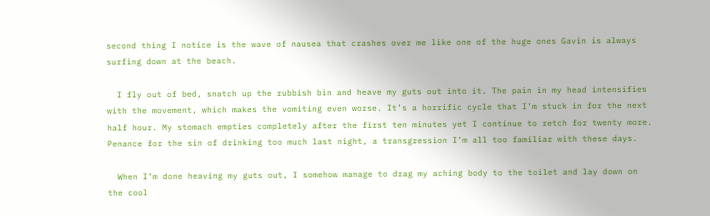second thing I notice is the wave of nausea that crashes over me like one of the huge ones Gavin is always surfing down at the beach.

  I fly out of bed, snatch up the rubbish bin and heave my guts out into it. The pain in my head intensifies with the movement, which makes the vomiting even worse. It’s a horrific cycle that I’m stuck in for the next half hour. My stomach empties completely after the first ten minutes yet I continue to retch for twenty more. Penance for the sin of drinking too much last night, a transgression I’m all too familiar with these days.

  When I’m done heaving my guts out, I somehow manage to drag my aching body to the toilet and lay down on the cool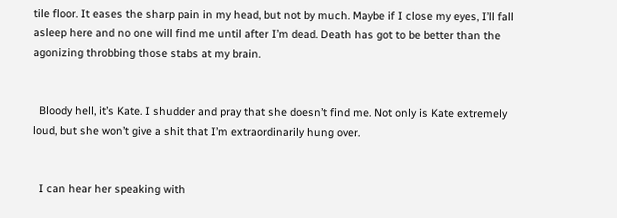tile floor. It eases the sharp pain in my head, but not by much. Maybe if I close my eyes, I’ll fall asleep here and no one will find me until after I’m dead. Death has got to be better than the agonizing throbbing those stabs at my brain.


  Bloody hell, it’s Kate. I shudder and pray that she doesn’t find me. Not only is Kate extremely loud, but she won’t give a shit that I’m extraordinarily hung over.


  I can hear her speaking with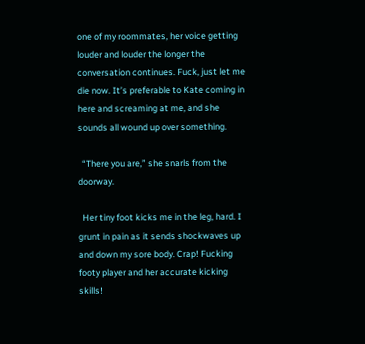one of my roommates, her voice getting louder and louder the longer the conversation continues. Fuck, just let me die now. It’s preferable to Kate coming in here and screaming at me, and she sounds all wound up over something.

  “There you are,” she snarls from the doorway.

  Her tiny foot kicks me in the leg, hard. I grunt in pain as it sends shockwaves up and down my sore body. Crap! Fucking footy player and her accurate kicking skills!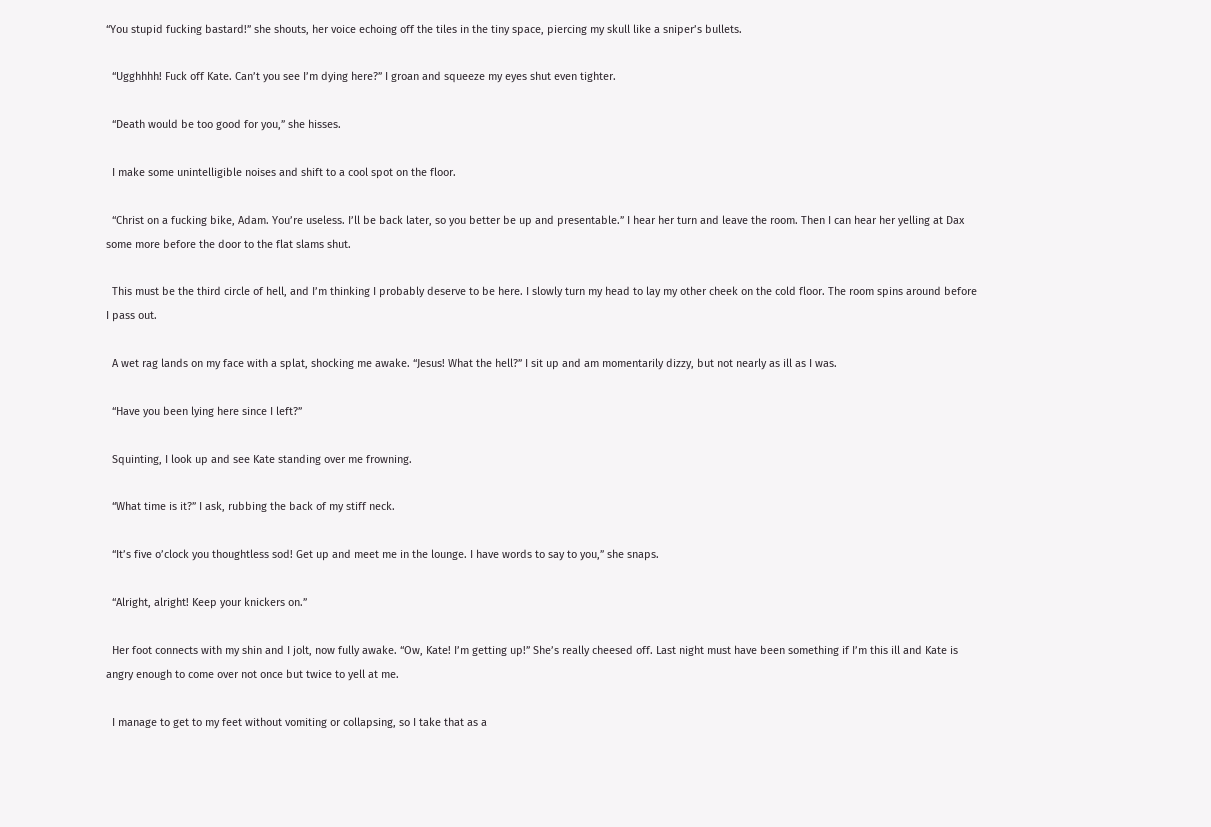“You stupid fucking bastard!” she shouts, her voice echoing off the tiles in the tiny space, piercing my skull like a sniper’s bullets.

  “Ugghhhh! Fuck off Kate. Can’t you see I’m dying here?” I groan and squeeze my eyes shut even tighter.

  “Death would be too good for you,” she hisses.

  I make some unintelligible noises and shift to a cool spot on the floor.

  “Christ on a fucking bike, Adam. You’re useless. I’ll be back later, so you better be up and presentable.” I hear her turn and leave the room. Then I can hear her yelling at Dax some more before the door to the flat slams shut.

  This must be the third circle of hell, and I’m thinking I probably deserve to be here. I slowly turn my head to lay my other cheek on the cold floor. The room spins around before I pass out.

  A wet rag lands on my face with a splat, shocking me awake. “Jesus! What the hell?” I sit up and am momentarily dizzy, but not nearly as ill as I was.

  “Have you been lying here since I left?”

  Squinting, I look up and see Kate standing over me frowning.

  “What time is it?” I ask, rubbing the back of my stiff neck.

  “It’s five o’clock you thoughtless sod! Get up and meet me in the lounge. I have words to say to you,” she snaps.

  “Alright, alright! Keep your knickers on.”

  Her foot connects with my shin and I jolt, now fully awake. “Ow, Kate! I’m getting up!” She’s really cheesed off. Last night must have been something if I’m this ill and Kate is angry enough to come over not once but twice to yell at me.

  I manage to get to my feet without vomiting or collapsing, so I take that as a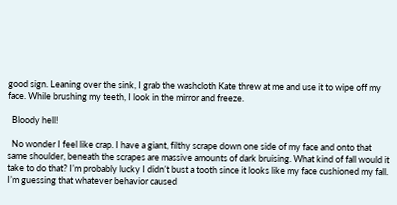good sign. Leaning over the sink, I grab the washcloth Kate threw at me and use it to wipe off my face. While brushing my teeth, I look in the mirror and freeze.

  Bloody hell!

  No wonder I feel like crap. I have a giant, filthy scrape down one side of my face and onto that same shoulder, beneath the scrapes are massive amounts of dark bruising. What kind of fall would it take to do that? I’m probably lucky I didn’t bust a tooth since it looks like my face cushioned my fall. I’m guessing that whatever behavior caused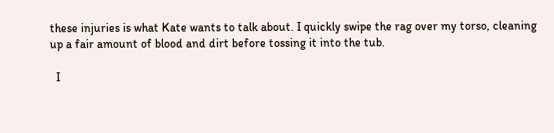these injuries is what Kate wants to talk about. I quickly swipe the rag over my torso, cleaning up a fair amount of blood and dirt before tossing it into the tub.

  I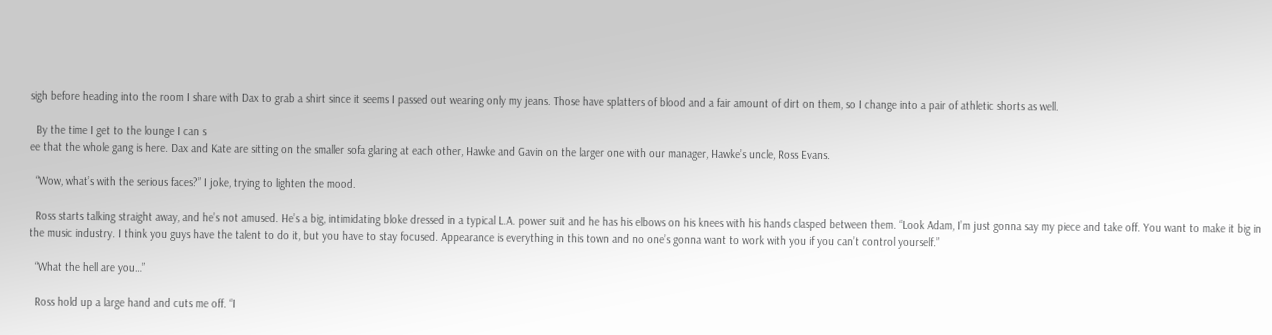sigh before heading into the room I share with Dax to grab a shirt since it seems I passed out wearing only my jeans. Those have splatters of blood and a fair amount of dirt on them, so I change into a pair of athletic shorts as well.

  By the time I get to the lounge I can s
ee that the whole gang is here. Dax and Kate are sitting on the smaller sofa glaring at each other, Hawke and Gavin on the larger one with our manager, Hawke’s uncle, Ross Evans.

  “Wow, what’s with the serious faces?” I joke, trying to lighten the mood.

  Ross starts talking straight away, and he’s not amused. He’s a big, intimidating bloke dressed in a typical L.A. power suit and he has his elbows on his knees with his hands clasped between them. “Look Adam, I’m just gonna say my piece and take off. You want to make it big in the music industry. I think you guys have the talent to do it, but you have to stay focused. Appearance is everything in this town and no one’s gonna want to work with you if you can’t control yourself.”

  “What the hell are you…”

  Ross hold up a large hand and cuts me off. “I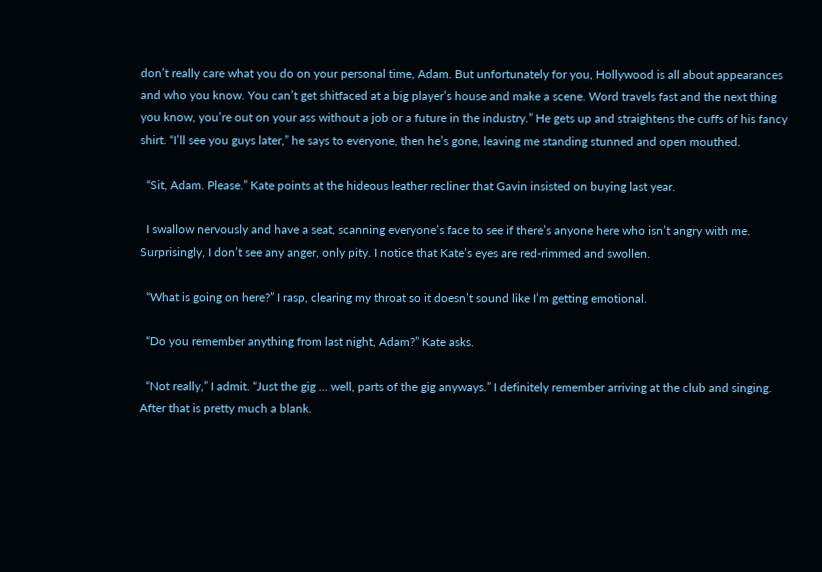don’t really care what you do on your personal time, Adam. But unfortunately for you, Hollywood is all about appearances and who you know. You can’t get shitfaced at a big player’s house and make a scene. Word travels fast and the next thing you know, you’re out on your ass without a job or a future in the industry.” He gets up and straightens the cuffs of his fancy shirt. “I’ll see you guys later,” he says to everyone, then he’s gone, leaving me standing stunned and open mouthed.

  “Sit, Adam. Please.” Kate points at the hideous leather recliner that Gavin insisted on buying last year.

  I swallow nervously and have a seat, scanning everyone’s face to see if there’s anyone here who isn’t angry with me. Surprisingly, I don’t see any anger, only pity. I notice that Kate’s eyes are red-rimmed and swollen.

  “What is going on here?” I rasp, clearing my throat so it doesn’t sound like I’m getting emotional.

  “Do you remember anything from last night, Adam?” Kate asks.

  “Not really,” I admit. “Just the gig … well, parts of the gig anyways.” I definitely remember arriving at the club and singing. After that is pretty much a blank.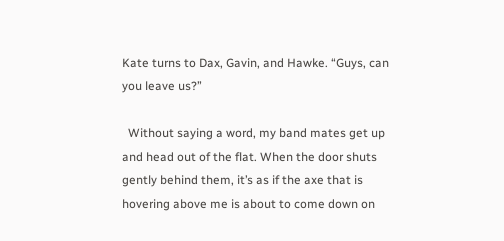Kate turns to Dax, Gavin, and Hawke. “Guys, can you leave us?”

  Without saying a word, my band mates get up and head out of the flat. When the door shuts gently behind them, it’s as if the axe that is hovering above me is about to come down on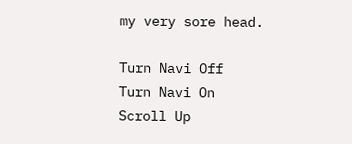my very sore head.

Turn Navi Off
Turn Navi On
Scroll Up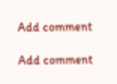Add comment

Add comment